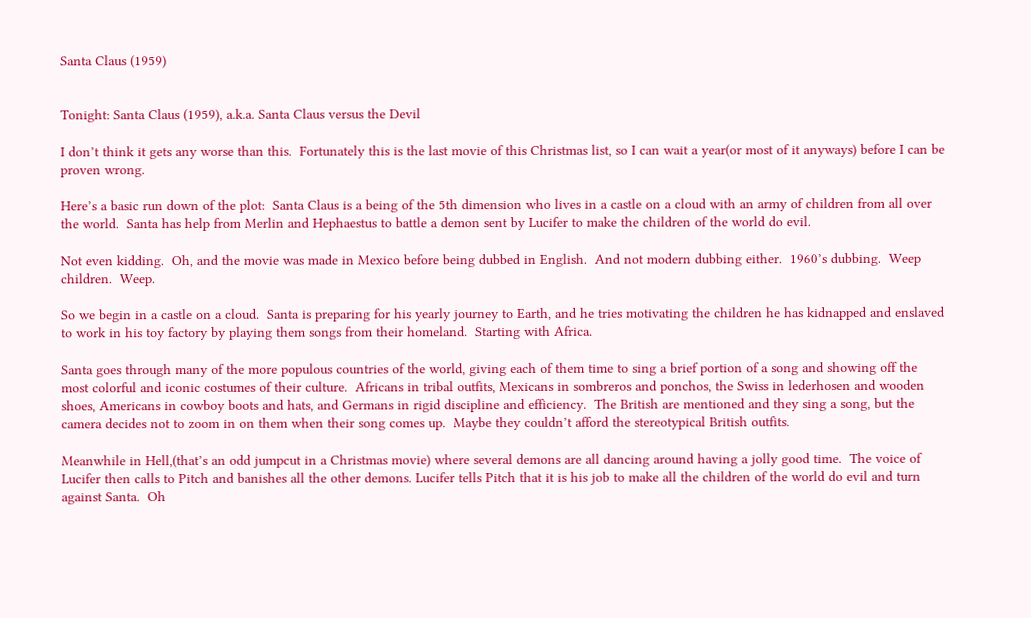Santa Claus (1959)


Tonight: Santa Claus (1959), a.k.a. Santa Claus versus the Devil

I don’t think it gets any worse than this.  Fortunately this is the last movie of this Christmas list, so I can wait a year(or most of it anyways) before I can be proven wrong.

Here’s a basic run down of the plot:  Santa Claus is a being of the 5th dimension who lives in a castle on a cloud with an army of children from all over the world.  Santa has help from Merlin and Hephaestus to battle a demon sent by Lucifer to make the children of the world do evil.

Not even kidding.  Oh, and the movie was made in Mexico before being dubbed in English.  And not modern dubbing either.  1960’s dubbing.  Weep children.  Weep.

So we begin in a castle on a cloud.  Santa is preparing for his yearly journey to Earth, and he tries motivating the children he has kidnapped and enslaved to work in his toy factory by playing them songs from their homeland.  Starting with Africa.

Santa goes through many of the more populous countries of the world, giving each of them time to sing a brief portion of a song and showing off the most colorful and iconic costumes of their culture.  Africans in tribal outfits, Mexicans in sombreros and ponchos, the Swiss in lederhosen and wooden shoes, Americans in cowboy boots and hats, and Germans in rigid discipline and efficiency.  The British are mentioned and they sing a song, but the camera decides not to zoom in on them when their song comes up.  Maybe they couldn’t afford the stereotypical British outfits.

Meanwhile in Hell,(that’s an odd jumpcut in a Christmas movie) where several demons are all dancing around having a jolly good time.  The voice of Lucifer then calls to Pitch and banishes all the other demons. Lucifer tells Pitch that it is his job to make all the children of the world do evil and turn against Santa.  Oh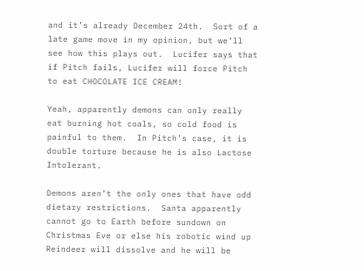and it’s already December 24th.  Sort of a late game move in my opinion, but we’ll see how this plays out.  Lucifer says that if Pitch fails, Lucifer will force Pitch to eat CHOCOLATE ICE CREAM!

Yeah, apparently demons can only really eat burning hot coals, so cold food is painful to them.  In Pitch’s case, it is double torture because he is also Lactose Intolerant.

Demons aren’t the only ones that have odd dietary restrictions.  Santa apparently cannot go to Earth before sundown on Christmas Eve or else his robotic wind up Reindeer will dissolve and he will be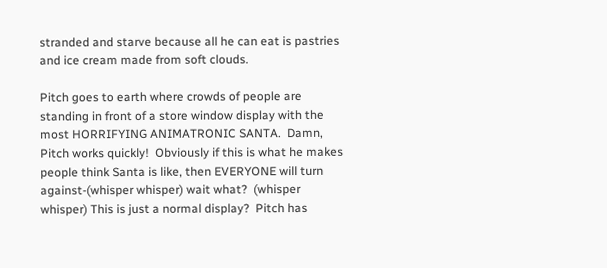stranded and starve because all he can eat is pastries and ice cream made from soft clouds.

Pitch goes to earth where crowds of people are standing in front of a store window display with the most HORRIFYING ANIMATRONIC SANTA.  Damn, Pitch works quickly!  Obviously if this is what he makes people think Santa is like, then EVERYONE will turn against-(whisper whisper) wait what?  (whisper whisper) This is just a normal display?  Pitch has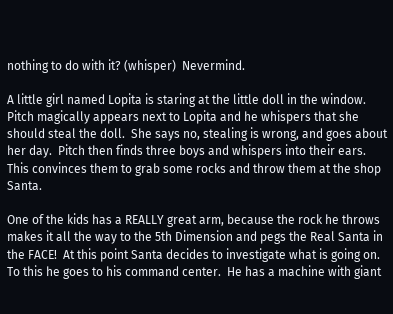nothing to do with it? (whisper)  Nevermind.

A little girl named Lopita is staring at the little doll in the window.  Pitch magically appears next to Lopita and he whispers that she should steal the doll.  She says no, stealing is wrong, and goes about her day.  Pitch then finds three boys and whispers into their ears.  This convinces them to grab some rocks and throw them at the shop Santa.

One of the kids has a REALLY great arm, because the rock he throws makes it all the way to the 5th Dimension and pegs the Real Santa in the FACE!  At this point Santa decides to investigate what is going on.  To this he goes to his command center.  He has a machine with giant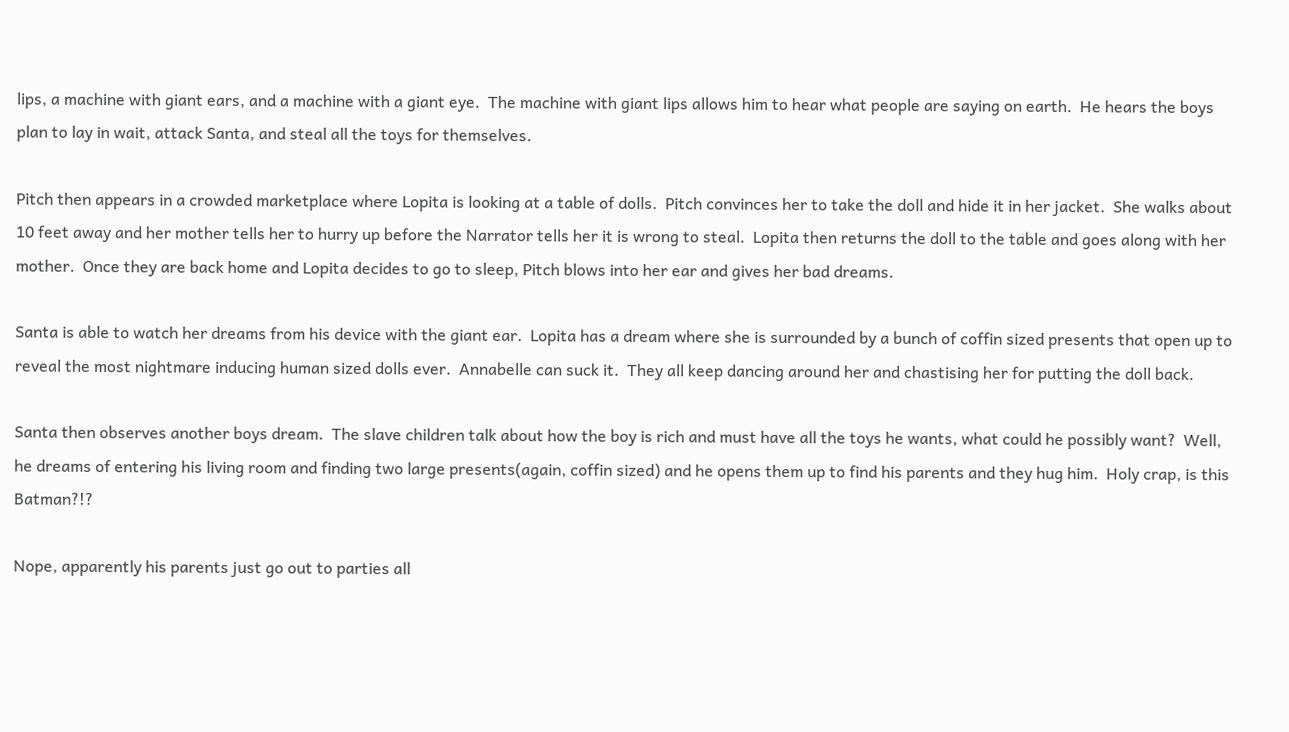lips, a machine with giant ears, and a machine with a giant eye.  The machine with giant lips allows him to hear what people are saying on earth.  He hears the boys plan to lay in wait, attack Santa, and steal all the toys for themselves.

Pitch then appears in a crowded marketplace where Lopita is looking at a table of dolls.  Pitch convinces her to take the doll and hide it in her jacket.  She walks about 10 feet away and her mother tells her to hurry up before the Narrator tells her it is wrong to steal.  Lopita then returns the doll to the table and goes along with her mother.  Once they are back home and Lopita decides to go to sleep, Pitch blows into her ear and gives her bad dreams.

Santa is able to watch her dreams from his device with the giant ear.  Lopita has a dream where she is surrounded by a bunch of coffin sized presents that open up to reveal the most nightmare inducing human sized dolls ever.  Annabelle can suck it.  They all keep dancing around her and chastising her for putting the doll back.

Santa then observes another boys dream.  The slave children talk about how the boy is rich and must have all the toys he wants, what could he possibly want?  Well, he dreams of entering his living room and finding two large presents(again, coffin sized) and he opens them up to find his parents and they hug him.  Holy crap, is this Batman?!?

Nope, apparently his parents just go out to parties all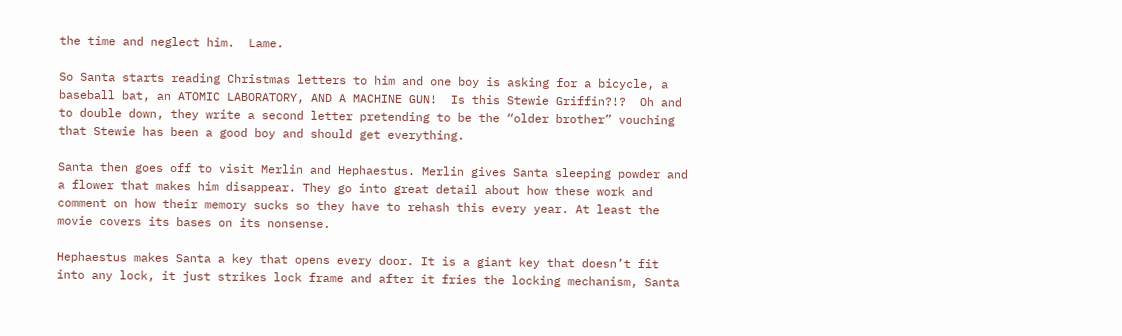the time and neglect him.  Lame.

So Santa starts reading Christmas letters to him and one boy is asking for a bicycle, a baseball bat, an ATOMIC LABORATORY, AND A MACHINE GUN!  Is this Stewie Griffin?!?  Oh and to double down, they write a second letter pretending to be the “older brother” vouching that Stewie has been a good boy and should get everything.

Santa then goes off to visit Merlin and Hephaestus. Merlin gives Santa sleeping powder and a flower that makes him disappear. They go into great detail about how these work and comment on how their memory sucks so they have to rehash this every year. At least the movie covers its bases on its nonsense.

Hephaestus makes Santa a key that opens every door. It is a giant key that doesn’t fit into any lock, it just strikes lock frame and after it fries the locking mechanism, Santa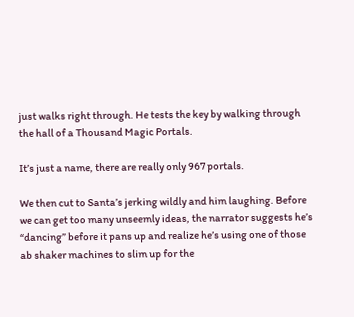just walks right through. He tests the key by walking through the hall of a Thousand Magic Portals.

It’s just a name, there are really only 967 portals.

We then cut to Santa’s jerking wildly and him laughing. Before we can get too many unseemly ideas, the narrator suggests he’s “dancing” before it pans up and realize he’s using one of those ab shaker machines to slim up for the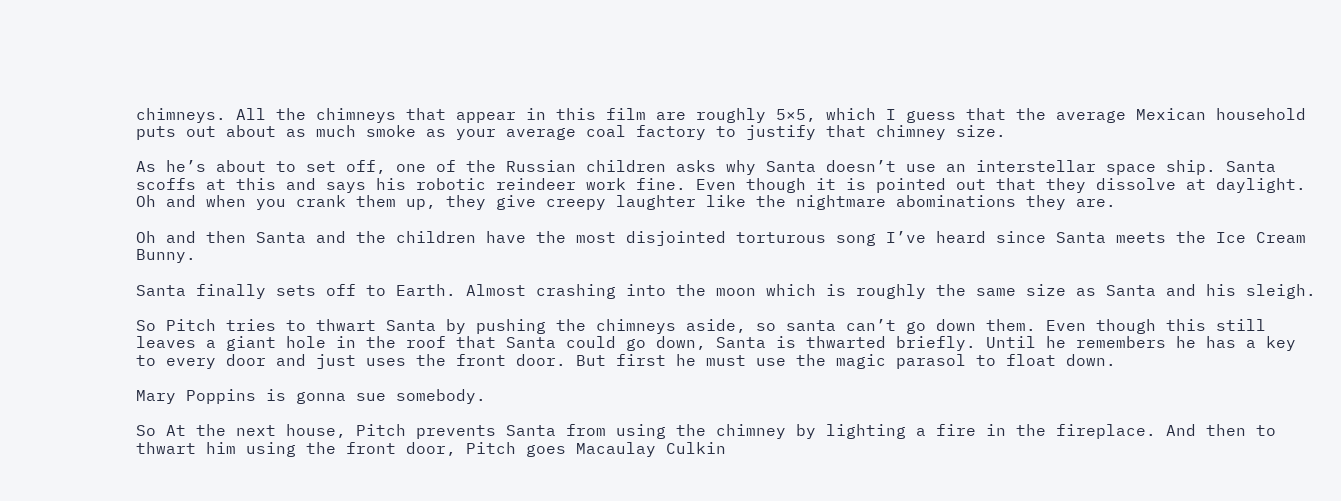chimneys. All the chimneys that appear in this film are roughly 5×5, which I guess that the average Mexican household puts out about as much smoke as your average coal factory to justify that chimney size.

As he’s about to set off, one of the Russian children asks why Santa doesn’t use an interstellar space ship. Santa scoffs at this and says his robotic reindeer work fine. Even though it is pointed out that they dissolve at daylight. Oh and when you crank them up, they give creepy laughter like the nightmare abominations they are.

Oh and then Santa and the children have the most disjointed torturous song I’ve heard since Santa meets the Ice Cream Bunny.

Santa finally sets off to Earth. Almost crashing into the moon which is roughly the same size as Santa and his sleigh.

So Pitch tries to thwart Santa by pushing the chimneys aside, so santa can’t go down them. Even though this still leaves a giant hole in the roof that Santa could go down, Santa is thwarted briefly. Until he remembers he has a key to every door and just uses the front door. But first he must use the magic parasol to float down.

Mary Poppins is gonna sue somebody.

So At the next house, Pitch prevents Santa from using the chimney by lighting a fire in the fireplace. And then to thwart him using the front door, Pitch goes Macaulay Culkin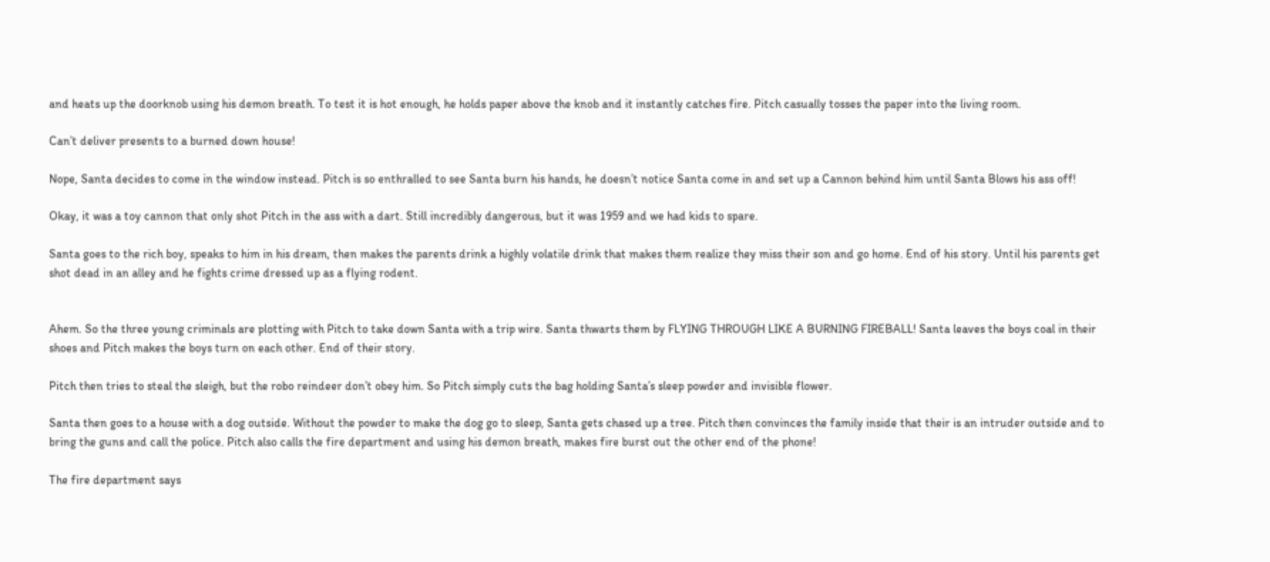and heats up the doorknob using his demon breath. To test it is hot enough, he holds paper above the knob and it instantly catches fire. Pitch casually tosses the paper into the living room.

Can’t deliver presents to a burned down house!

Nope, Santa decides to come in the window instead. Pitch is so enthralled to see Santa burn his hands, he doesn’t notice Santa come in and set up a Cannon behind him until Santa Blows his ass off!

Okay, it was a toy cannon that only shot Pitch in the ass with a dart. Still incredibly dangerous, but it was 1959 and we had kids to spare.

Santa goes to the rich boy, speaks to him in his dream, then makes the parents drink a highly volatile drink that makes them realize they miss their son and go home. End of his story. Until his parents get shot dead in an alley and he fights crime dressed up as a flying rodent.


Ahem. So the three young criminals are plotting with Pitch to take down Santa with a trip wire. Santa thwarts them by FLYING THROUGH LIKE A BURNING FIREBALL! Santa leaves the boys coal in their shoes and Pitch makes the boys turn on each other. End of their story.

Pitch then tries to steal the sleigh, but the robo reindeer don’t obey him. So Pitch simply cuts the bag holding Santa’s sleep powder and invisible flower.

Santa then goes to a house with a dog outside. Without the powder to make the dog go to sleep, Santa gets chased up a tree. Pitch then convinces the family inside that their is an intruder outside and to bring the guns and call the police. Pitch also calls the fire department and using his demon breath, makes fire burst out the other end of the phone!

The fire department says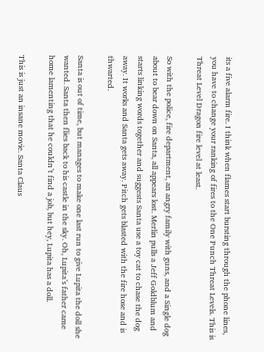its a five alarm fire. I think when flames start bursting through the phone lines, you have to change your ranking of fires to the One Punch Threat Levels. This is Threat Level Dragon fire level at least.

So with the police, fire department, an angry family with guns, and a Single dog about to bear down on Santa, all appears lost. Merlin pulls a Jeff Goldblum and starts linking words together and suggests Santa use a toy cat to chase the dog away. It works and Santa gets away. Pitch gets blasted with the fire hose and is thwarted.

Santa is out of time, but manages to make one last run to give Lupita the doll she wanted. Santa then flies back to his castle in the sky. Oh, Lupita’s father came home lamenting that he couldn’t find a job, but hey, Lupita has a doll.

This is just an insane movie. Santa Claus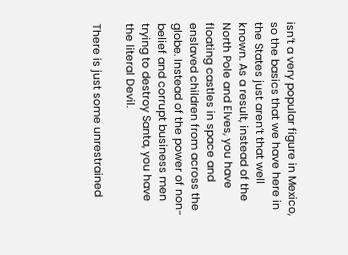isn’t a very popular figure in Mexico, so the basics that we have here in the States just aren’t that well known. As a result, instead of the North Pole and Elves, you have floating castles in space and enslaved children from across the globe. Instead of the power of non-belief and corrupt business men trying to destroy Santa, you have the literal Devil.

There is just some unrestrained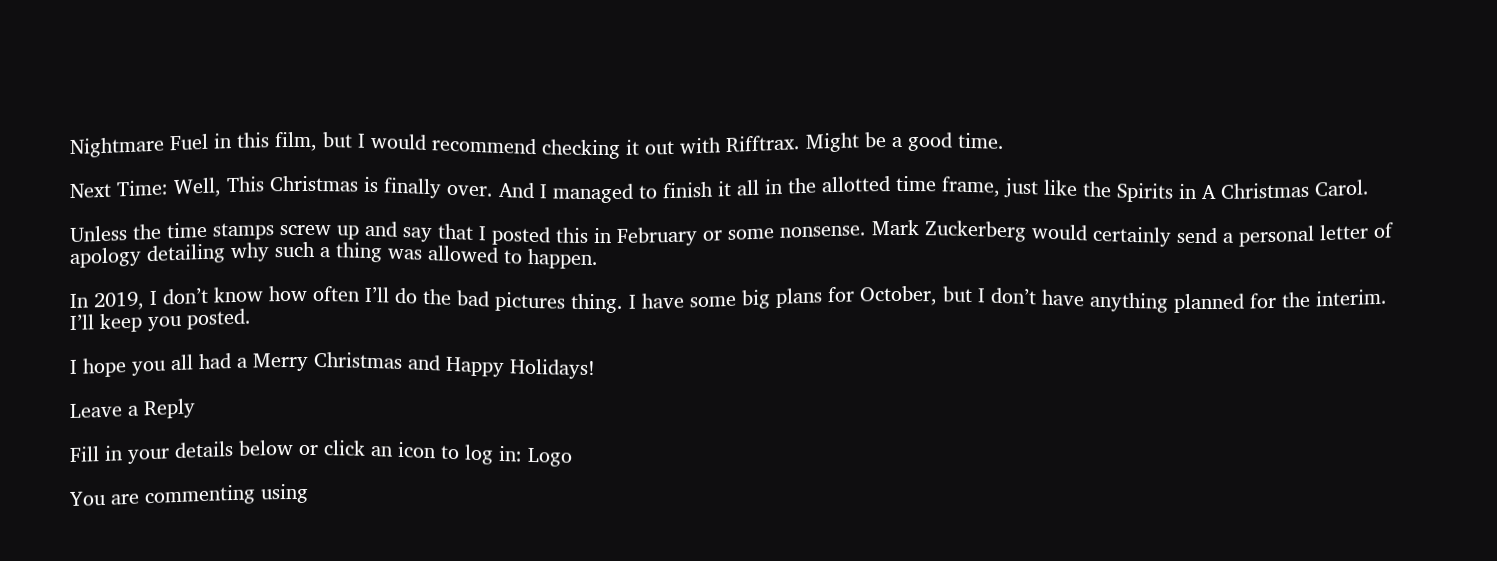Nightmare Fuel in this film, but I would recommend checking it out with Rifftrax. Might be a good time.

Next Time: Well, This Christmas is finally over. And I managed to finish it all in the allotted time frame, just like the Spirits in A Christmas Carol.

Unless the time stamps screw up and say that I posted this in February or some nonsense. Mark Zuckerberg would certainly send a personal letter of apology detailing why such a thing was allowed to happen.

In 2019, I don’t know how often I’ll do the bad pictures thing. I have some big plans for October, but I don’t have anything planned for the interim. I’ll keep you posted.

I hope you all had a Merry Christmas and Happy Holidays!

Leave a Reply

Fill in your details below or click an icon to log in: Logo

You are commenting using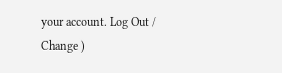your account. Log Out /  Change )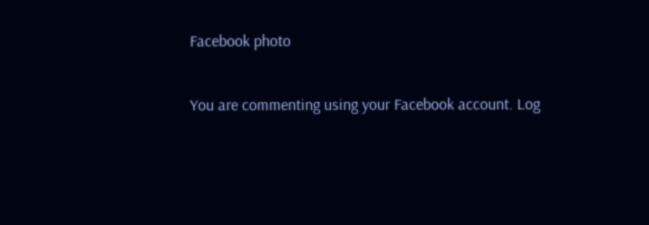Facebook photo

You are commenting using your Facebook account. Log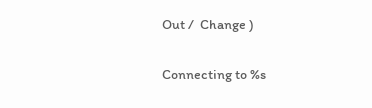Out /  Change )

Connecting to %s